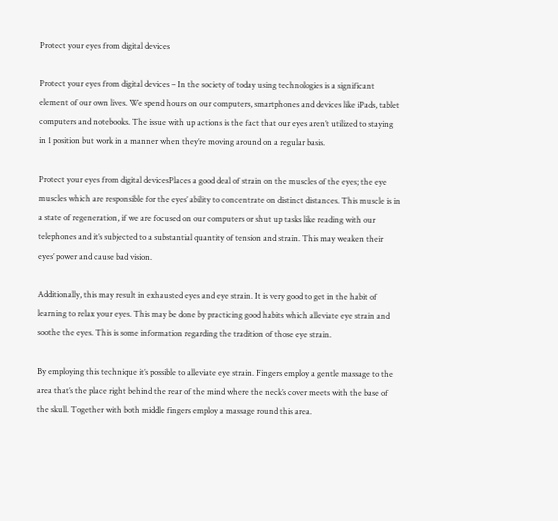Protect your eyes from digital devices

Protect your eyes from digital devices – In the society of today using technologies is a significant element of our own lives. We spend hours on our computers, smartphones and devices like iPads, tablet computers and notebooks. The issue with up actions is the fact that our eyes aren’t utilized to staying in 1 position but work in a manner when they’re moving around on a regular basis.

Protect your eyes from digital devicesPlaces a good deal of strain on the muscles of the eyes; the eye muscles which are responsible for the eyes’ ability to concentrate on distinct distances. This muscle is in a state of regeneration, if we are focused on our computers or shut up tasks like reading with our telephones and it’s subjected to a substantial quantity of tension and strain. This may weaken their eyes’ power and cause bad vision.

Additionally, this may result in exhausted eyes and eye strain. It is very good to get in the habit of learning to relax your eyes. This may be done by practicing good habits which alleviate eye strain and soothe the eyes. This is some information regarding the tradition of those eye strain.

By employing this technique it’s possible to alleviate eye strain. Fingers employ a gentle massage to the area that’s the place right behind the rear of the mind where the neck’s cover meets with the base of the skull. Together with both middle fingers employ a massage round this area.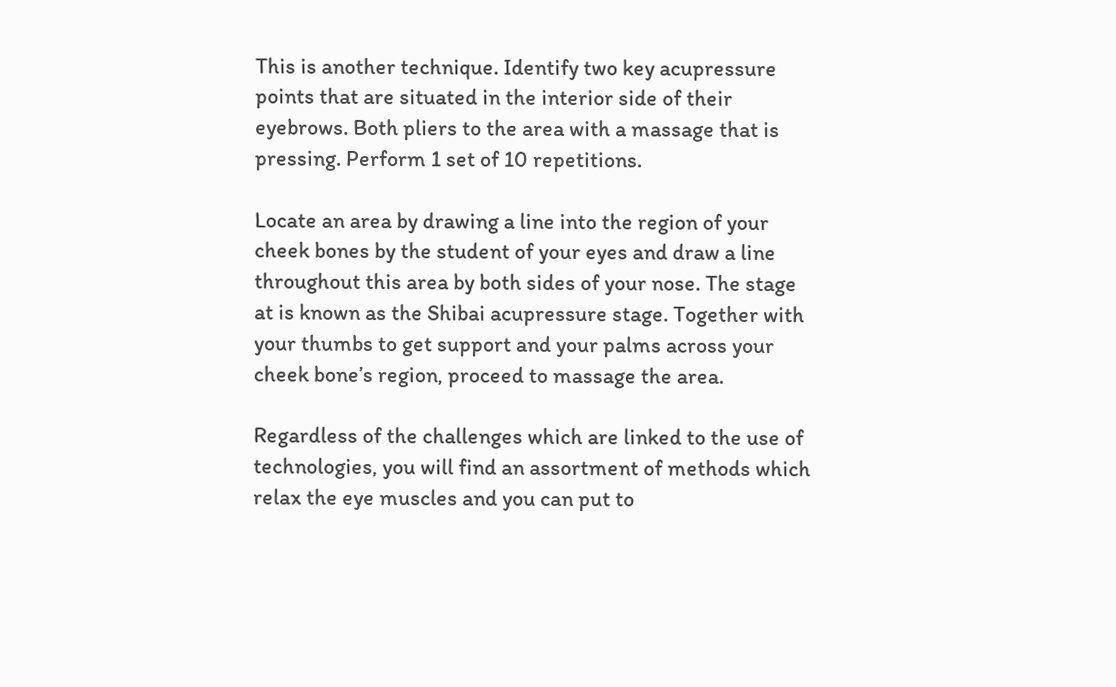This is another technique. Identify two key acupressure points that are situated in the interior side of their eyebrows. Both pliers to the area with a massage that is pressing. Perform 1 set of 10 repetitions.

Locate an area by drawing a line into the region of your cheek bones by the student of your eyes and draw a line throughout this area by both sides of your nose. The stage at is known as the Shibai acupressure stage. Together with your thumbs to get support and your palms across your cheek bone’s region, proceed to massage the area.

Regardless of the challenges which are linked to the use of technologies, you will find an assortment of methods which relax the eye muscles and you can put to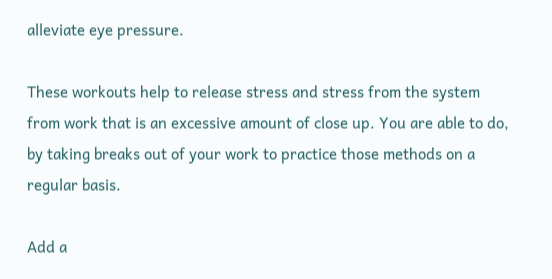alleviate eye pressure.

These workouts help to release stress and stress from the system from work that is an excessive amount of close up. You are able to do, by taking breaks out of your work to practice those methods on a regular basis.

Add a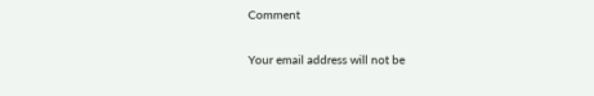Comment

Your email address will not be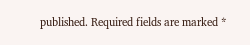published. Required fields are marked *